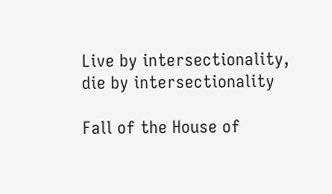Live by intersectionality, die by intersectionality

Fall of the House of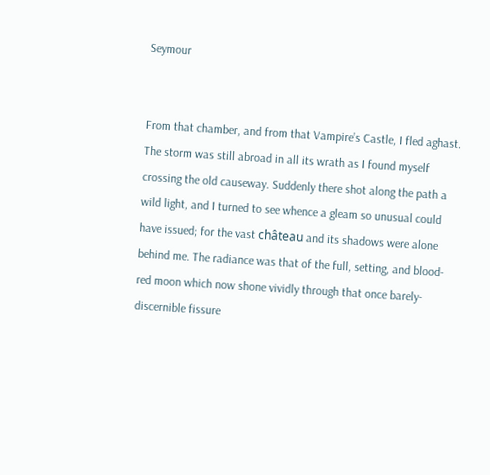Seymour


From that chamber, and from that Vampire’s Castle, I fled aghast. The storm was still abroad in all its wrath as I found myself crossing the old causeway. Suddenly there shot along the path a wild light, and I turned to see whence a gleam so unusual could have issued; for the vast château and its shadows were alone behind me. The radiance was that of the full, setting, and blood-red moon which now shone vividly through that once barely-discernible fissure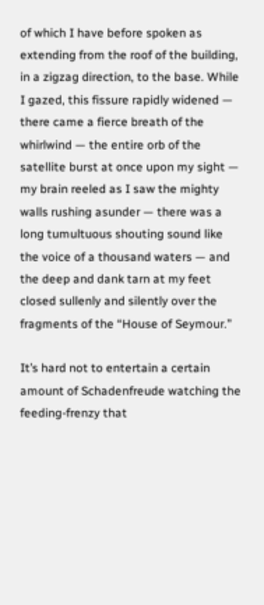of which I have before spoken as extending from the roof of the building, in a zigzag direction, to the base. While I gazed, this fissure rapidly widened — there came a fierce breath of the whirlwind — the entire orb of the satellite burst at once upon my sight — my brain reeled as I saw the mighty walls rushing asunder — there was a long tumultuous shouting sound like the voice of a thousand waters — and the deep and dank tarn at my feet closed sullenly and silently over the fragments of the “House of Seymour.”

It’s hard not to entertain a certain amount of Schadenfreude watching the feeding-frenzy that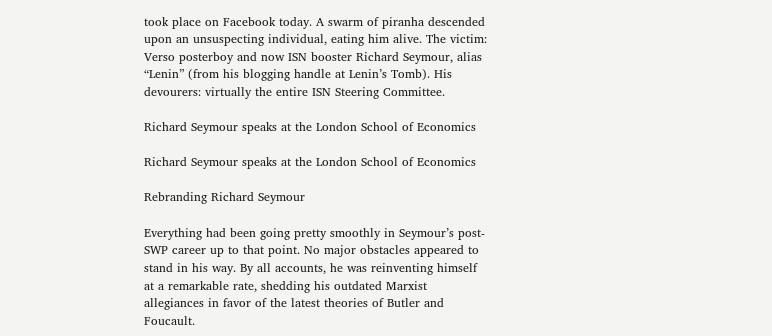took place on Facebook today. A swarm of piranha descended upon an unsuspecting individual, eating him alive. The victim: Verso posterboy and now ISN booster Richard Seymour, alias “Lenin” (from his blogging handle at Lenin’s Tomb). His devourers: virtually the entire ISN Steering Committee.

Richard Seymour speaks at the London School of Economics

Richard Seymour speaks at the London School of Economics

Rebranding Richard Seymour

Everything had been going pretty smoothly in Seymour’s post-SWP career up to that point. No major obstacles appeared to stand in his way. By all accounts, he was reinventing himself at a remarkable rate, shedding his outdated Marxist allegiances in favor of the latest theories of Butler and Foucault.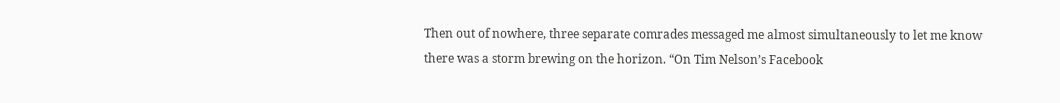Then out of nowhere, three separate comrades messaged me almost simultaneously to let me know there was a storm brewing on the horizon. “On Tim Nelson’s Facebook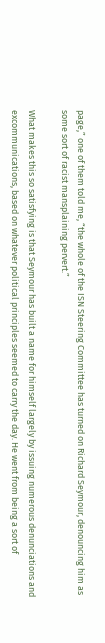page,” one of them told me, “the whole of the ISN Steering Committee has turned on Richard Seymour, denouncing him as some sort of racist mansplaining pervert.”

What makes this so satisfying is that Seymour has built a name for himself largely by issuing numerous denunciations and excommunications, based on whatever political principles seemed to carry the day. He went from being a sort of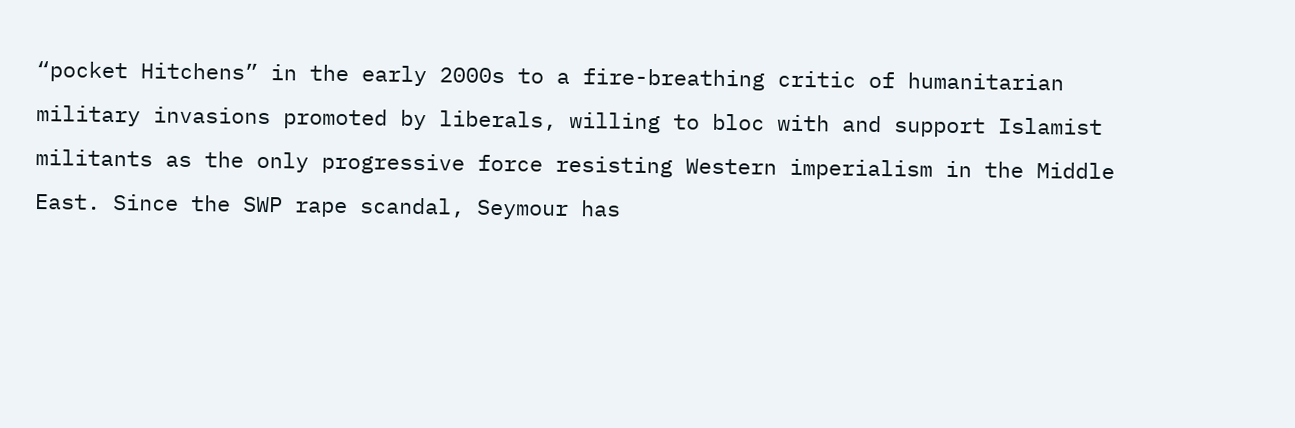“pocket Hitchens” in the early 2000s to a fire-breathing critic of humanitarian military invasions promoted by liberals, willing to bloc with and support Islamist militants as the only progressive force resisting Western imperialism in the Middle East. Since the SWP rape scandal, Seymour has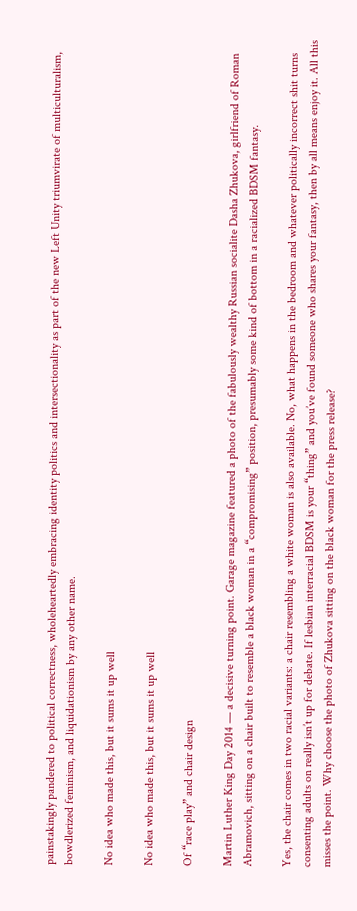painstakingly pandered to political correctness, wholeheartedly embracing identity politics and intersectionality as part of the new Left Unity triumvirate of multiculturalism, bowdlerized feminism, and liquidationism by any other name.

No idea who made this, but it sums it up well

No idea who made this, but it sums it up well

Of “race play” and chair design

Martin Luther King Day 2014 — a decisive turning point. Garage magazine featured a photo of the fabulously wealthy Russian socialite Dasha Zhukova, girlfriend of Roman Abramovich, sitting on a chair built to resemble a black woman in a “compromising” position, presumably some kind of bottom in a racialized BDSM fantasy.

Yes, the chair comes in two racial variants: a chair resembling a white woman is also available. No, what happens in the bedroom and whatever politically incorrect shit turns consenting adults on really isn’t up for debate. If lesbian interracial BDSM is your “thing” and you’ve found someone who shares your fantasy, then by all means enjoy it. All this misses the point. Why choose the photo of Zhukova sitting on the black woman for the press release?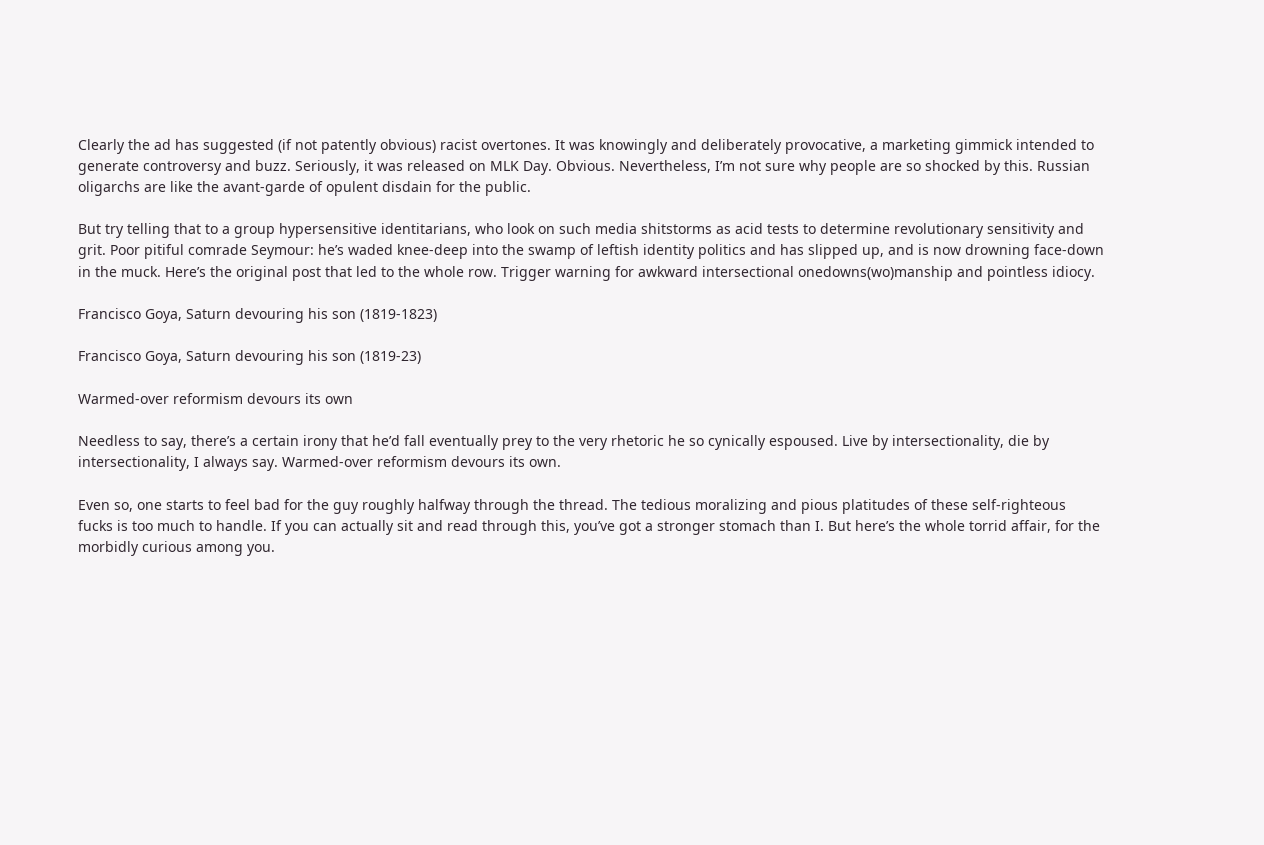Clearly the ad has suggested (if not patently obvious) racist overtones. It was knowingly and deliberately provocative, a marketing gimmick intended to generate controversy and buzz. Seriously, it was released on MLK Day. Obvious. Nevertheless, I’m not sure why people are so shocked by this. Russian oligarchs are like the avant-garde of opulent disdain for the public.

But try telling that to a group hypersensitive identitarians, who look on such media shitstorms as acid tests to determine revolutionary sensitivity and grit. Poor pitiful comrade Seymour: he’s waded knee-deep into the swamp of leftish identity politics and has slipped up, and is now drowning face-down in the muck. Here’s the original post that led to the whole row. Trigger warning for awkward intersectional onedowns(wo)manship and pointless idiocy.

Francisco Goya, Saturn devouring his son (1819-1823)

Francisco Goya, Saturn devouring his son (1819-23)

Warmed-over reformism devours its own

Needless to say, there’s a certain irony that he’d fall eventually prey to the very rhetoric he so cynically espoused. Live by intersectionality, die by intersectionality, I always say. Warmed-over reformism devours its own.

Even so, one starts to feel bad for the guy roughly halfway through the thread. The tedious moralizing and pious platitudes of these self-righteous fucks is too much to handle. If you can actually sit and read through this, you’ve got a stronger stomach than I. But here’s the whole torrid affair, for the morbidly curious among you.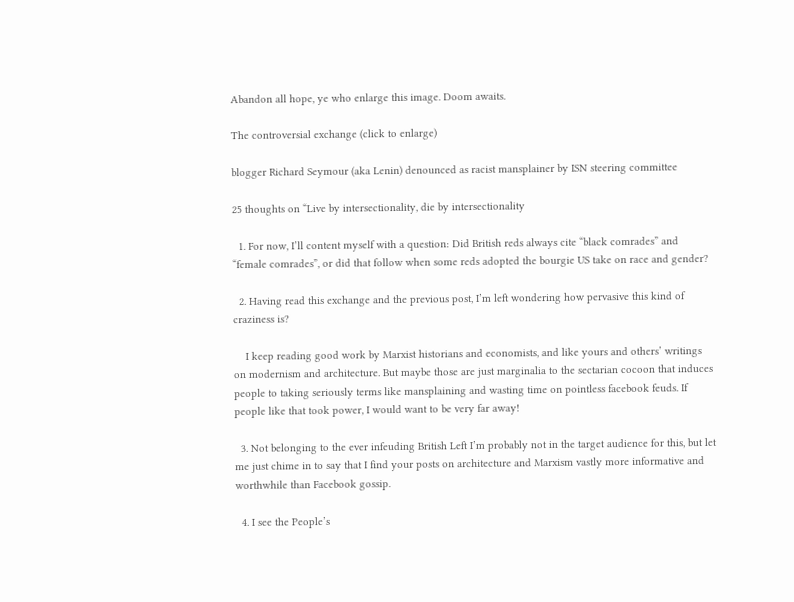Abandon all hope, ye who enlarge this image. Doom awaits.

The controversial exchange (click to enlarge)

blogger Richard Seymour (aka Lenin) denounced as racist mansplainer by ISN steering committee

25 thoughts on “Live by intersectionality, die by intersectionality

  1. For now, I’ll content myself with a question: Did British reds always cite “black comrades” and “female comrades”, or did that follow when some reds adopted the bourgie US take on race and gender?

  2. Having read this exchange and the previous post, I’m left wondering how pervasive this kind of craziness is?

    I keep reading good work by Marxist historians and economists, and like yours and others’ writings on modernism and architecture. But maybe those are just marginalia to the sectarian cocoon that induces people to taking seriously terms like mansplaining and wasting time on pointless facebook feuds. If people like that took power, I would want to be very far away!

  3. Not belonging to the ever infeuding British Left I’m probably not in the target audience for this, but let me just chime in to say that I find your posts on architecture and Marxism vastly more informative and worthwhile than Facebook gossip.

  4. I see the People’s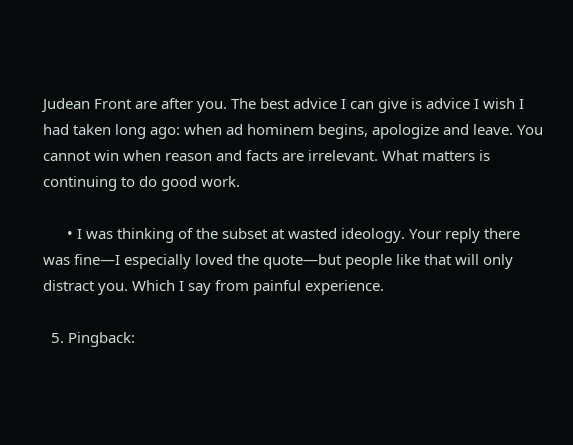Judean Front are after you. The best advice I can give is advice I wish I had taken long ago: when ad hominem begins, apologize and leave. You cannot win when reason and facts are irrelevant. What matters is continuing to do good work.

      • I was thinking of the subset at wasted ideology. Your reply there was fine—I especially loved the quote—but people like that will only distract you. Which I say from painful experience.

  5. Pingback: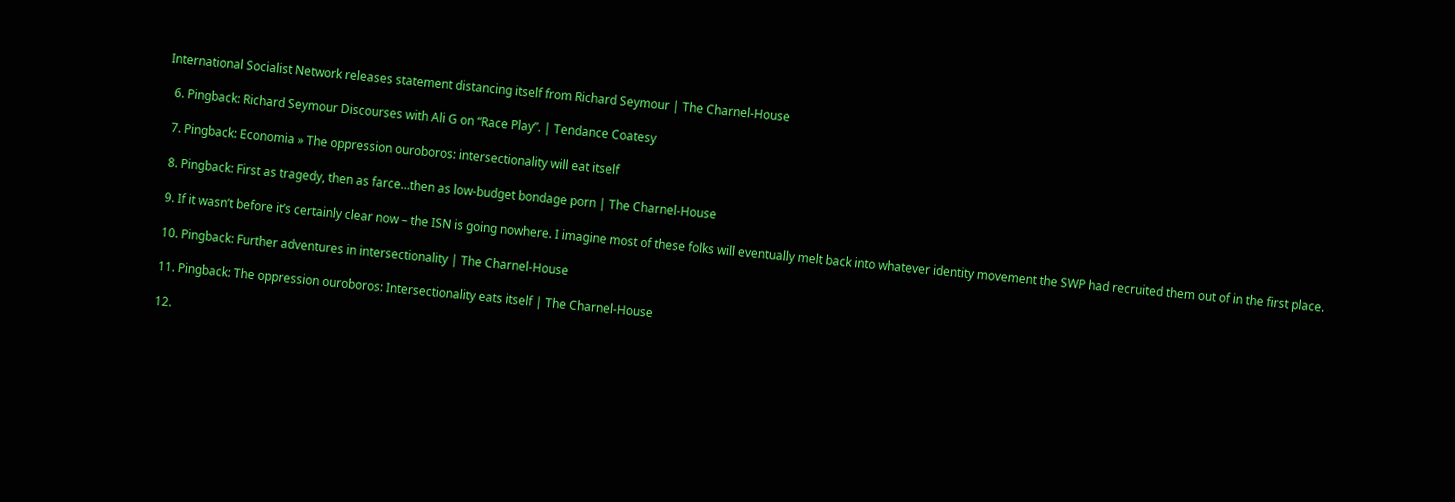International Socialist Network releases statement distancing itself from Richard Seymour | The Charnel-House

  6. Pingback: Richard Seymour Discourses with Ali G on “Race Play”. | Tendance Coatesy

  7. Pingback: Economia » The oppression ouroboros: intersectionality will eat itself

  8. Pingback: First as tragedy, then as farce…then as low-budget bondage porn | The Charnel-House

  9. If it wasn’t before it’s certainly clear now – the ISN is going nowhere. I imagine most of these folks will eventually melt back into whatever identity movement the SWP had recruited them out of in the first place.

  10. Pingback: Further adventures in intersectionality | The Charnel-House

  11. Pingback: The oppression ouroboros: Intersectionality eats itself | The Charnel-House

  12.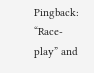Pingback: “Race-play” and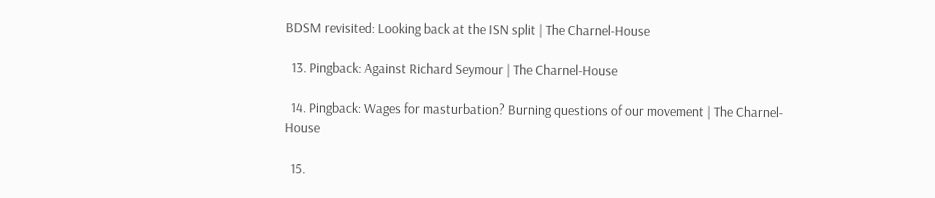BDSM revisited: Looking back at the ISN split | The Charnel-House

  13. Pingback: Against Richard Seymour | The Charnel-House

  14. Pingback: Wages for masturbation? Burning questions of our movement | The Charnel-House

  15.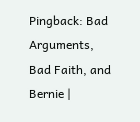Pingback: Bad Arguments, Bad Faith, and Bernie |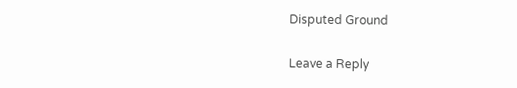Disputed Ground

Leave a Reply